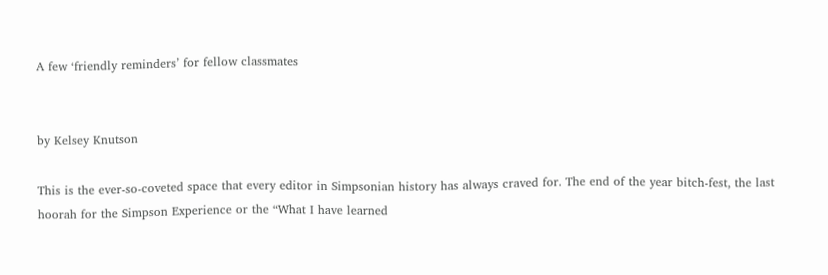A few ‘friendly reminders’ for fellow classmates


by Kelsey Knutson

This is the ever-so-coveted space that every editor in Simpsonian history has always craved for. The end of the year bitch-fest, the last hoorah for the Simpson Experience or the “What I have learned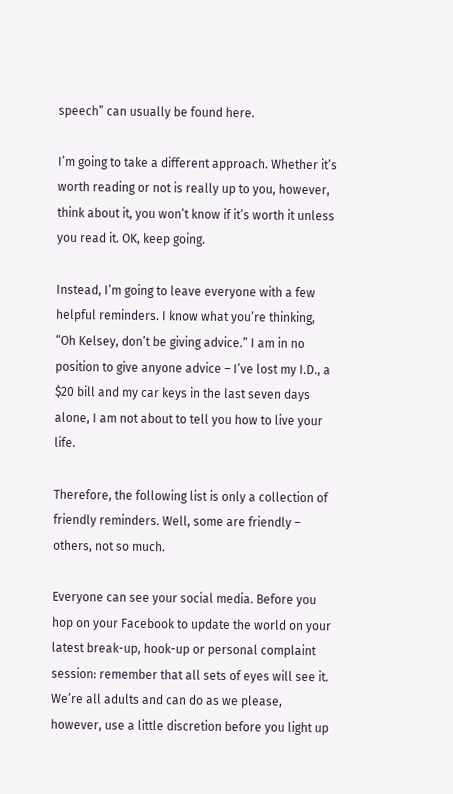speech” can usually be found here.

I’m going to take a different approach. Whether it’s worth reading or not is really up to you, however, think about it, you won’t know if it’s worth it unless you read it. OK, keep going.

Instead, I’m going to leave everyone with a few helpful reminders. I know what you’re thinking, “Oh Kelsey, don’t be giving advice.” I am in no position to give anyone advice – I’ve lost my I.D., a $20 bill and my car keys in the last seven days alone, I am not about to tell you how to live your life.

Therefore, the following list is only a collection of friendly reminders. Well, some are friendly – others, not so much.

Everyone can see your social media. Before you hop on your Facebook to update the world on your latest break-up, hook-up or personal complaint session: remember that all sets of eyes will see it. We’re all adults and can do as we please, however, use a little discretion before you light up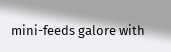mini-feeds galore with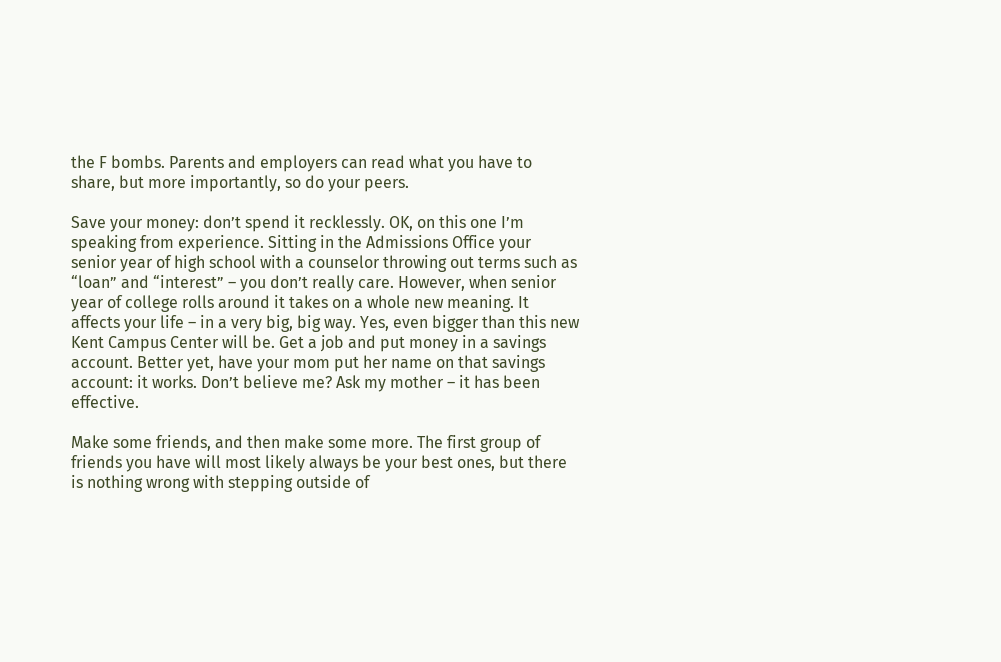the F bombs. Parents and employers can read what you have to share, but more importantly, so do your peers.

Save your money: don’t spend it recklessly. OK, on this one I’m speaking from experience. Sitting in the Admissions Office your senior year of high school with a counselor throwing out terms such as “loan” and “interest” – you don’t really care. However, when senior year of college rolls around it takes on a whole new meaning. It affects your life – in a very big, big way. Yes, even bigger than this new Kent Campus Center will be. Get a job and put money in a savings account. Better yet, have your mom put her name on that savings account: it works. Don’t believe me? Ask my mother – it has been effective.

Make some friends, and then make some more. The first group of friends you have will most likely always be your best ones, but there is nothing wrong with stepping outside of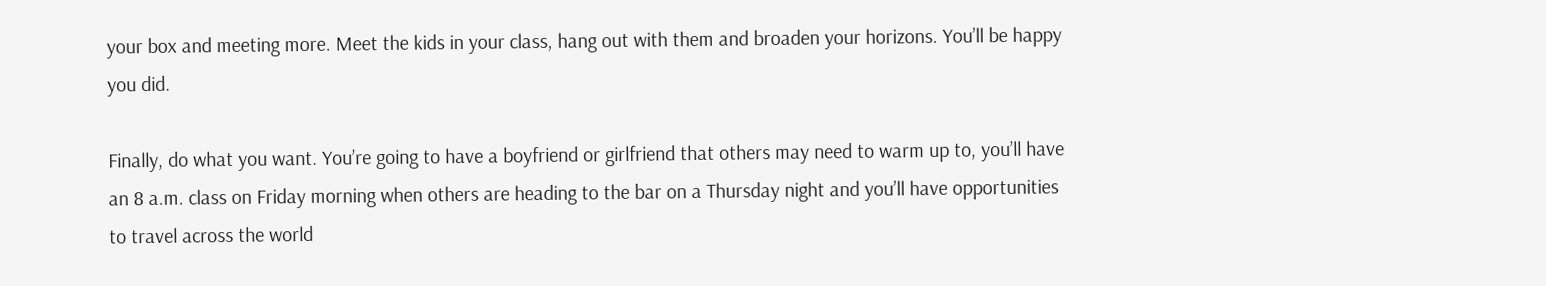your box and meeting more. Meet the kids in your class, hang out with them and broaden your horizons. You’ll be happy you did.

Finally, do what you want. You’re going to have a boyfriend or girlfriend that others may need to warm up to, you’ll have an 8 a.m. class on Friday morning when others are heading to the bar on a Thursday night and you’ll have opportunities to travel across the world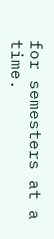for semesters at a time.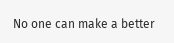No one can make a better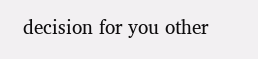decision for you other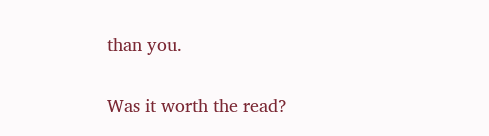than you.

Was it worth the read?